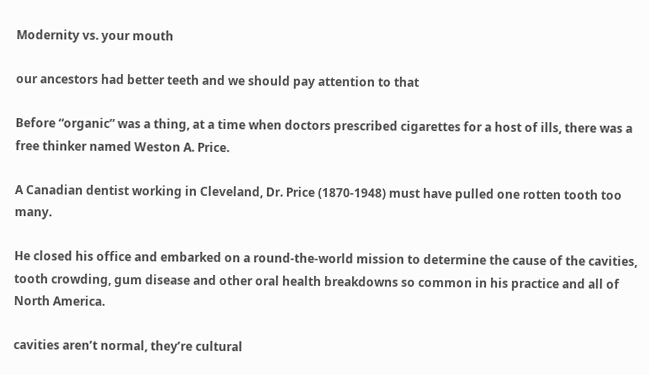Modernity vs. your mouth

our ancestors had better teeth and we should pay attention to that

Before “organic” was a thing, at a time when doctors prescribed cigarettes for a host of ills, there was a free thinker named Weston A. Price.

A Canadian dentist working in Cleveland, Dr. Price (1870-1948) must have pulled one rotten tooth too many.

He closed his office and embarked on a round-the-world mission to determine the cause of the cavities, tooth crowding, gum disease and other oral health breakdowns so common in his practice and all of North America.

cavities aren’t normal, they’re cultural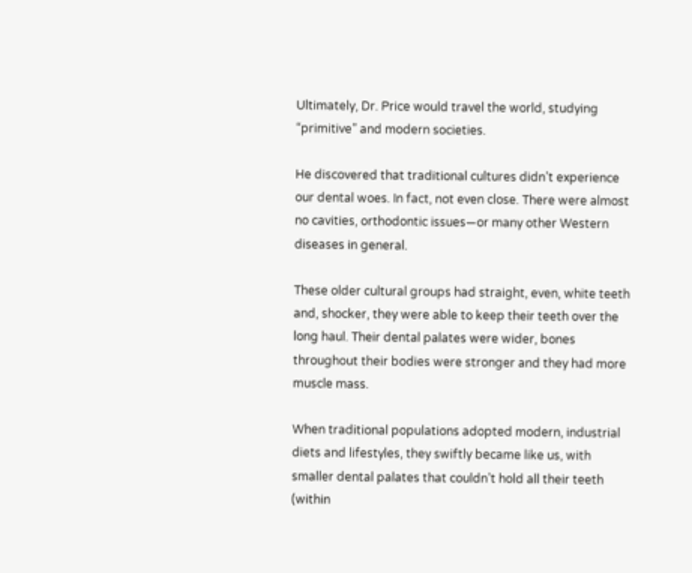Ultimately, Dr. Price would travel the world, studying “primitive” and modern societies.

He discovered that traditional cultures didn’t experience our dental woes. In fact, not even close. There were almost no cavities, orthodontic issues—or many other Western diseases in general.

These older cultural groups had straight, even, white teeth and, shocker, they were able to keep their teeth over the long haul. Their dental palates were wider, bones throughout their bodies were stronger and they had more muscle mass.

When traditional populations adopted modern, industrial diets and lifestyles, they swiftly became like us, with smaller dental palates that couldn’t hold all their teeth (within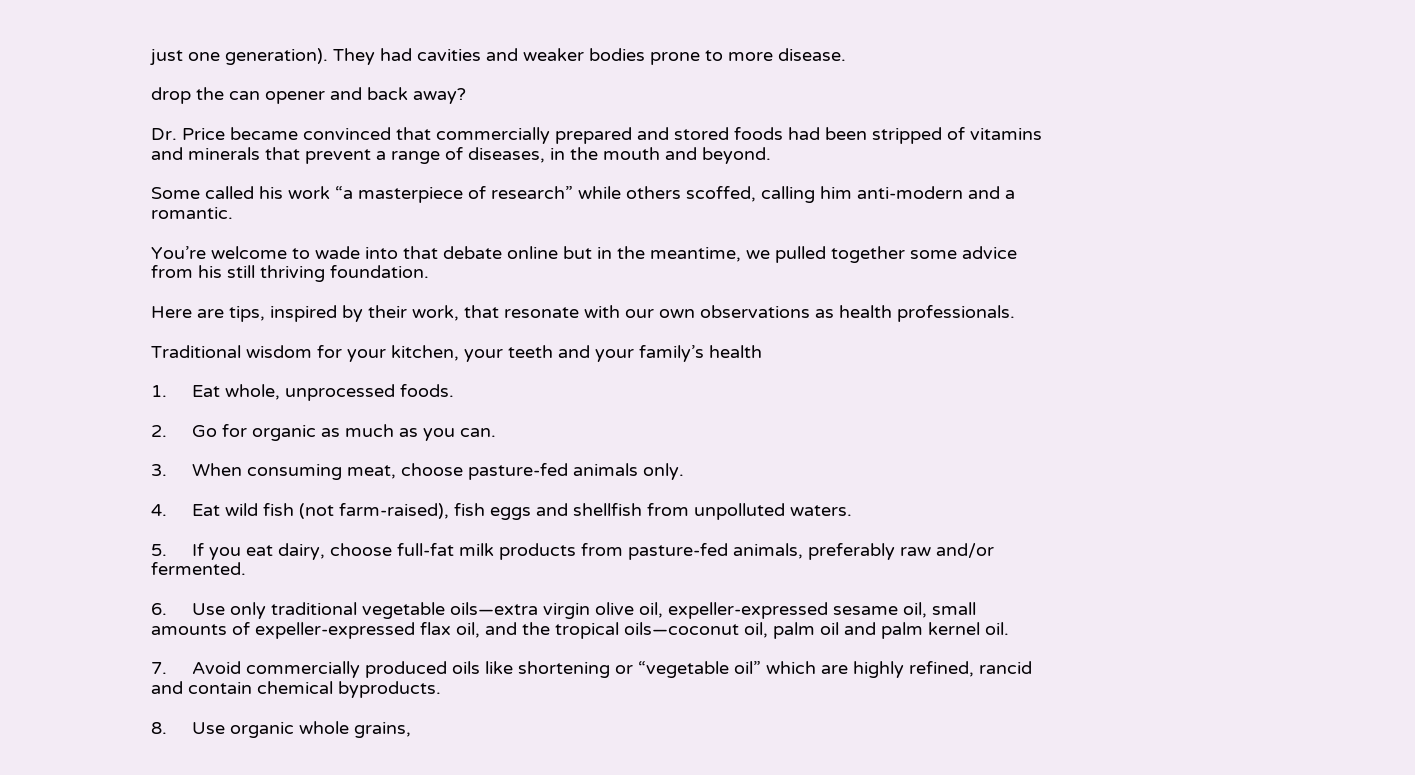just one generation). They had cavities and weaker bodies prone to more disease.

drop the can opener and back away?

Dr. Price became convinced that commercially prepared and stored foods had been stripped of vitamins and minerals that prevent a range of diseases, in the mouth and beyond.

Some called his work “a masterpiece of research” while others scoffed, calling him anti-modern and a romantic.

You’re welcome to wade into that debate online but in the meantime, we pulled together some advice from his still thriving foundation.

Here are tips, inspired by their work, that resonate with our own observations as health professionals.

Traditional wisdom for your kitchen, your teeth and your family’s health

1.     Eat whole, unprocessed foods.

2.     Go for organic as much as you can.

3.     When consuming meat, choose pasture-fed animals only.

4.     Eat wild fish (not farm-raised), fish eggs and shellfish from unpolluted waters.

5.     If you eat dairy, choose full-fat milk products from pasture-fed animals, preferably raw and/or fermented.

6.     Use only traditional vegetable oils—extra virgin olive oil, expeller-expressed sesame oil, small amounts of expeller-expressed flax oil, and the tropical oils—coconut oil, palm oil and palm kernel oil.

7.     Avoid commercially produced oils like shortening or “vegetable oil” which are highly refined, rancid and contain chemical byproducts.

8.     Use organic whole grains,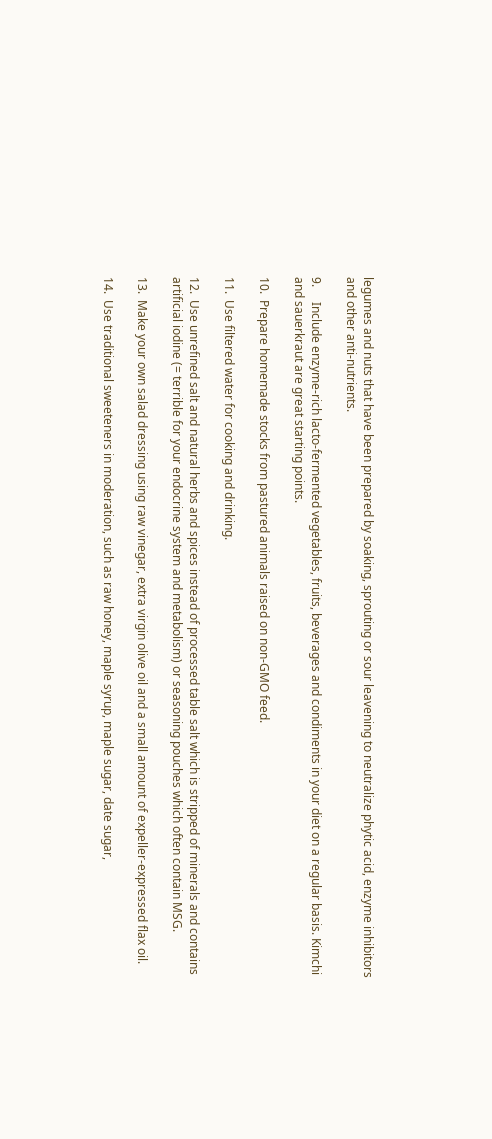legumes and nuts that have been prepared by soaking, sprouting or sour leavening to neutralize phytic acid, enzyme inhibitors and other anti-nutrients.

9.     Include enzyme-rich lacto-fermented vegetables, fruits, beverages and condiments in your diet on a regular basis. Kimchi and sauerkraut are great starting points.

10.  Prepare homemade stocks from pastured animals raised on non-GMO feed.

11.  Use filtered water for cooking and drinking.

12.  Use unrefined salt and natural herbs and spices instead of processed table salt which is stripped of minerals and contains artificial iodine (= terrible for your endocrine system and metabolism) or seasoning pouches which often contain MSG.

13.  Make your own salad dressing using raw vinegar, extra virgin olive oil and a small amount of expeller-expressed flax oil.

14.  Use traditional sweeteners in moderation, such as raw honey, maple syrup, maple sugar, date sugar,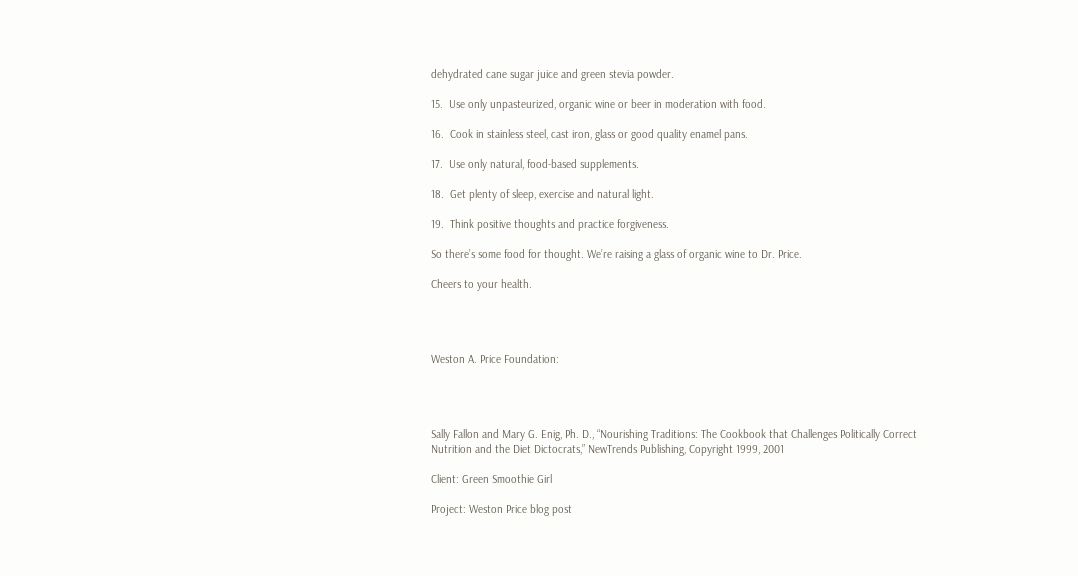dehydrated cane sugar juice and green stevia powder.

15.  Use only unpasteurized, organic wine or beer in moderation with food.

16.  Cook in stainless steel, cast iron, glass or good quality enamel pans.

17.  Use only natural, food-based supplements.

18.  Get plenty of sleep, exercise and natural light.

19.  Think positive thoughts and practice forgiveness.

So there’s some food for thought. We’re raising a glass of organic wine to Dr. Price.

Cheers to your health.




Weston A. Price Foundation:




Sally Fallon and Mary G. Enig, Ph. D., “Nourishing Traditions: The Cookbook that Challenges Politically Correct Nutrition and the Diet Dictocrats,” NewTrends Publishing, Copyright 1999, 2001

Client: Green Smoothie Girl

Project: Weston Price blog post